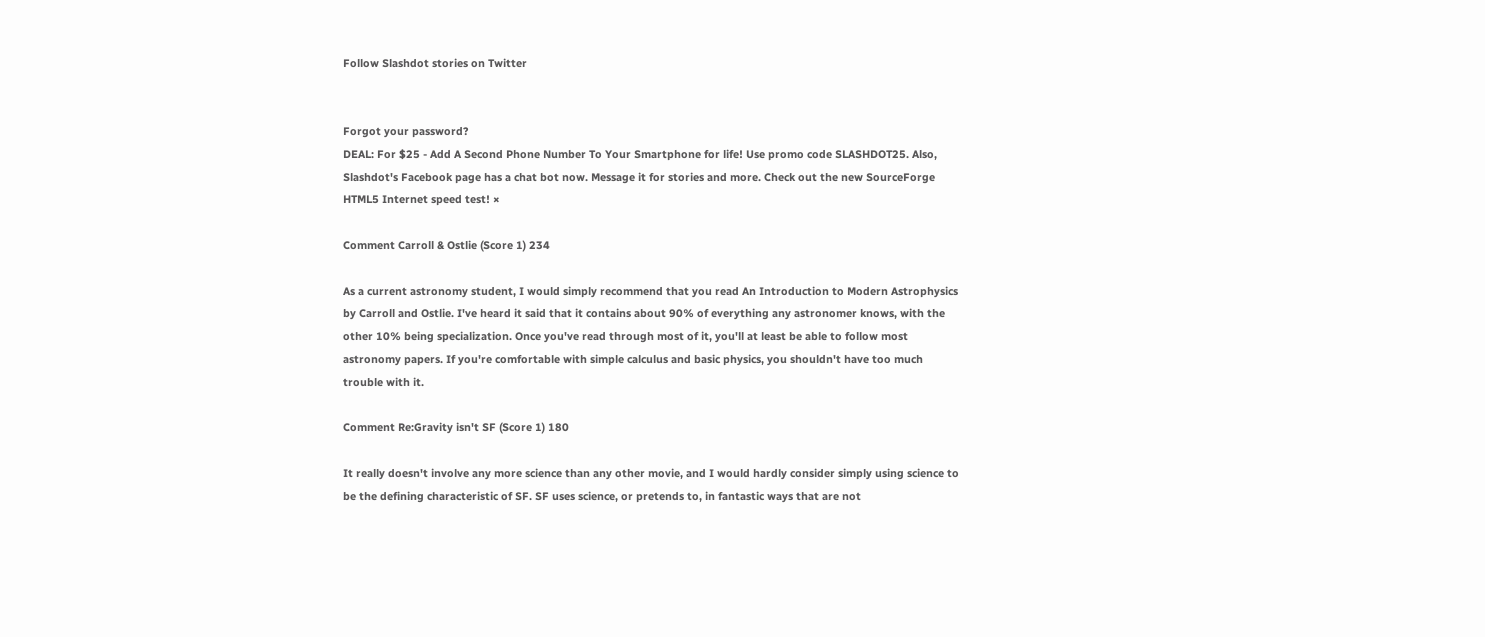Follow Slashdot stories on Twitter


Forgot your password?
DEAL: For $25 - Add A Second Phone Number To Your Smartphone for life! Use promo code SLASHDOT25. Also, Slashdot's Facebook page has a chat bot now. Message it for stories and more. Check out the new SourceForge HTML5 Internet speed test! ×

Comment Carroll & Ostlie (Score 1) 234

As a current astronomy student, I would simply recommend that you read An Introduction to Modern Astrophysics by Carroll and Ostlie. I've heard it said that it contains about 90% of everything any astronomer knows, with the other 10% being specialization. Once you've read through most of it, you'll at least be able to follow most astronomy papers. If you're comfortable with simple calculus and basic physics, you shouldn't have too much trouble with it.

Comment Re:Gravity isn't SF (Score 1) 180

It really doesn't involve any more science than any other movie, and I would hardly consider simply using science to be the defining characteristic of SF. SF uses science, or pretends to, in fantastic ways that are not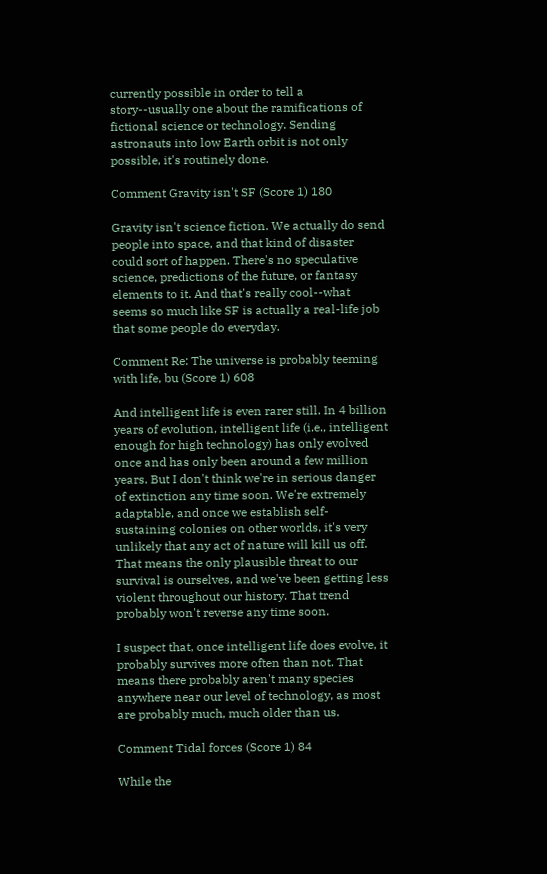currently possible in order to tell a story--usually one about the ramifications of fictional science or technology. Sending astronauts into low Earth orbit is not only possible, it's routinely done.

Comment Gravity isn't SF (Score 1) 180

Gravity isn't science fiction. We actually do send people into space, and that kind of disaster could sort of happen. There's no speculative science, predictions of the future, or fantasy elements to it. And that's really cool--what seems so much like SF is actually a real-life job that some people do everyday.

Comment Re: The universe is probably teeming with life, bu (Score 1) 608

And intelligent life is even rarer still. In 4 billion years of evolution, intelligent life (i.e., intelligent enough for high technology) has only evolved once and has only been around a few million years. But I don't think we're in serious danger of extinction any time soon. We're extremely adaptable, and once we establish self-sustaining colonies on other worlds, it's very unlikely that any act of nature will kill us off. That means the only plausible threat to our survival is ourselves, and we've been getting less violent throughout our history. That trend probably won't reverse any time soon.

I suspect that, once intelligent life does evolve, it probably survives more often than not. That means there probably aren't many species anywhere near our level of technology, as most are probably much, much older than us.

Comment Tidal forces (Score 1) 84

While the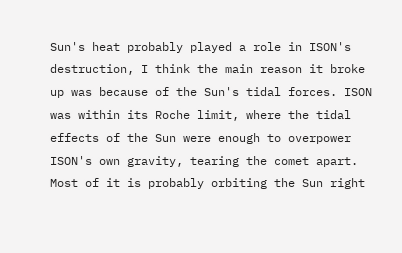Sun's heat probably played a role in ISON's destruction, I think the main reason it broke up was because of the Sun's tidal forces. ISON was within its Roche limit, where the tidal effects of the Sun were enough to overpower ISON's own gravity, tearing the comet apart. Most of it is probably orbiting the Sun right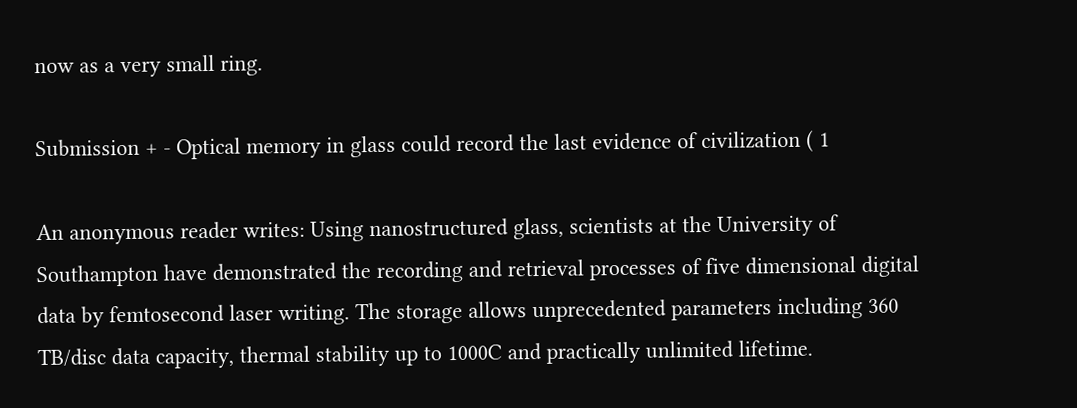now as a very small ring.

Submission + - Optical memory in glass could record the last evidence of civilization ( 1

An anonymous reader writes: Using nanostructured glass, scientists at the University of Southampton have demonstrated the recording and retrieval processes of five dimensional digital data by femtosecond laser writing. The storage allows unprecedented parameters including 360 TB/disc data capacity, thermal stability up to 1000C and practically unlimited lifetime.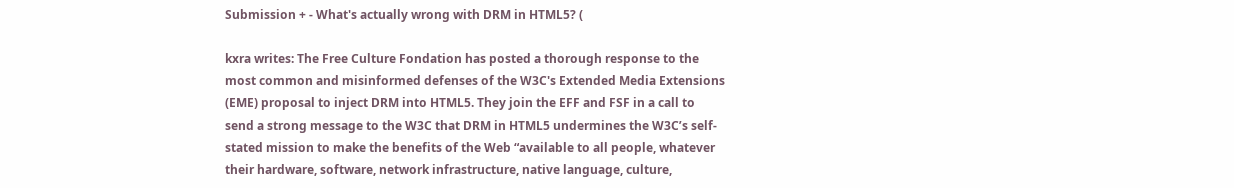Submission + - What's actually wrong with DRM in HTML5? (

kxra writes: The Free Culture Fondation has posted a thorough response to the most common and misinformed defenses of the W3C's Extended Media Extensions (EME) proposal to inject DRM into HTML5. They join the EFF and FSF in a call to send a strong message to the W3C that DRM in HTML5 undermines the W3C’s self-stated mission to make the benefits of the Web “available to all people, whatever their hardware, software, network infrastructure, native language, culture,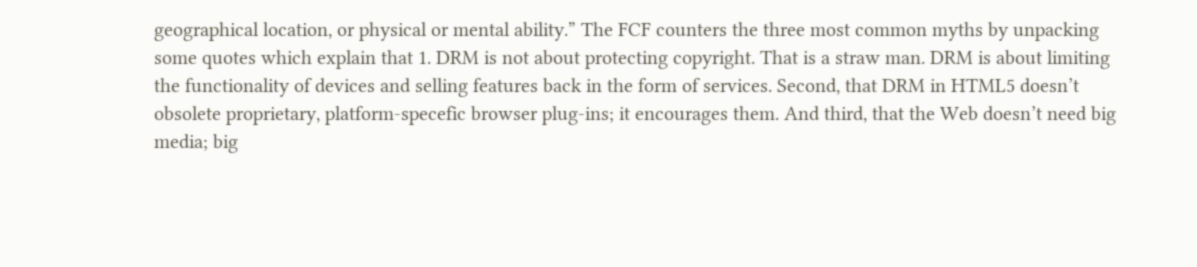geographical location, or physical or mental ability.” The FCF counters the three most common myths by unpacking some quotes which explain that 1. DRM is not about protecting copyright. That is a straw man. DRM is about limiting the functionality of devices and selling features back in the form of services. Second, that DRM in HTML5 doesn’t obsolete proprietary, platform-specefic browser plug-ins; it encourages them. And third, that the Web doesn’t need big media; big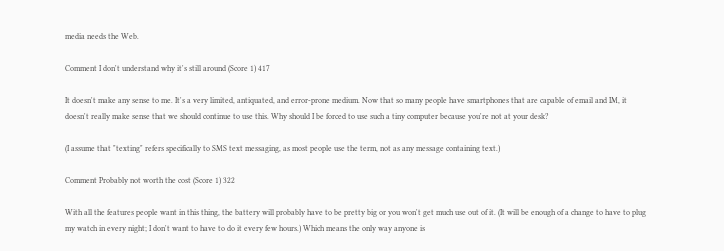media needs the Web.

Comment I don't understand why it's still around (Score 1) 417

It doesn't make any sense to me. It's a very limited, antiquated, and error-prone medium. Now that so many people have smartphones that are capable of email and IM, it doesn't really make sense that we should continue to use this. Why should I be forced to use such a tiny computer because you're not at your desk?

(I assume that "texting" refers specifically to SMS text messaging, as most people use the term, not as any message containing text.)

Comment Probably not worth the cost (Score 1) 322

With all the features people want in this thing, the battery will probably have to be pretty big or you won't get much use out of it. (It will be enough of a change to have to plug my watch in every night; I don't want to have to do it every few hours.) Which means the only way anyone is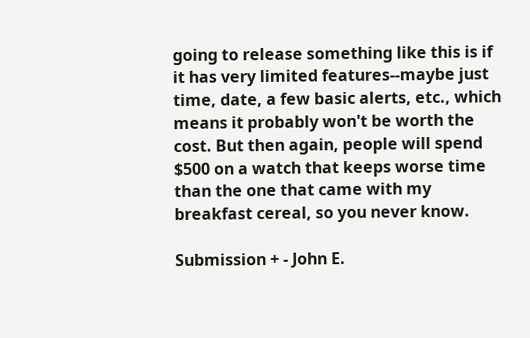going to release something like this is if it has very limited features--maybe just time, date, a few basic alerts, etc., which means it probably won't be worth the cost. But then again, people will spend $500 on a watch that keeps worse time than the one that came with my breakfast cereal, so you never know.

Submission + - John E.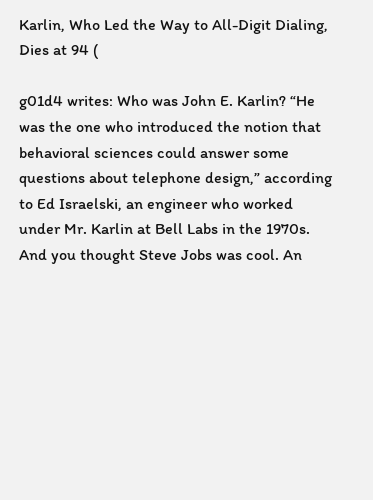Karlin, Who Led the Way to All-Digit Dialing, Dies at 94 (

g01d4 writes: Who was John E. Karlin? “He was the one who introduced the notion that behavioral sciences could answer some questions about telephone design,” according to Ed Israelski, an engineer who worked under Mr. Karlin at Bell Labs in the 1970s. And you thought Steve Jobs was cool. An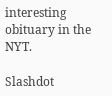interesting obituary in the NYT.

Slashdot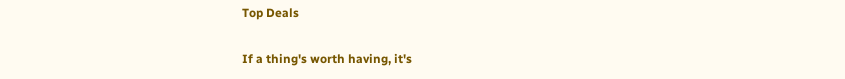Top Deals

If a thing's worth having, it's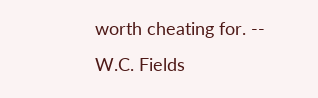worth cheating for. -- W.C. Fields